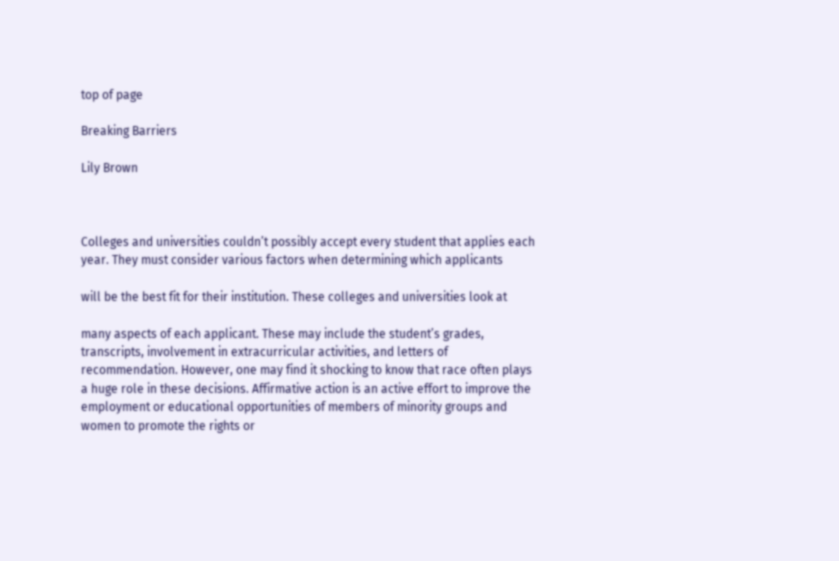top of page

Breaking Barriers

Lily Brown



Colleges and universities couldn’t possibly accept every student that applies each year. They must consider various factors when determining which applicants

will be the best fit for their institution. These colleges and universities look at

many aspects of each applicant. These may include the student’s grades, transcripts, involvement in extracurricular activities, and letters of recommendation. However, one may find it shocking to know that race often plays a huge role in these decisions. Affirmative action is an active effort to improve the employment or educational opportunities of members of minority groups and women to promote the rights or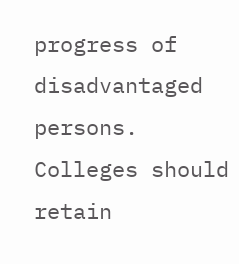progress of disadvantaged persons. Colleges should retain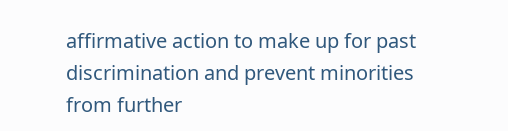affirmative action to make up for past discrimination and prevent minorities from further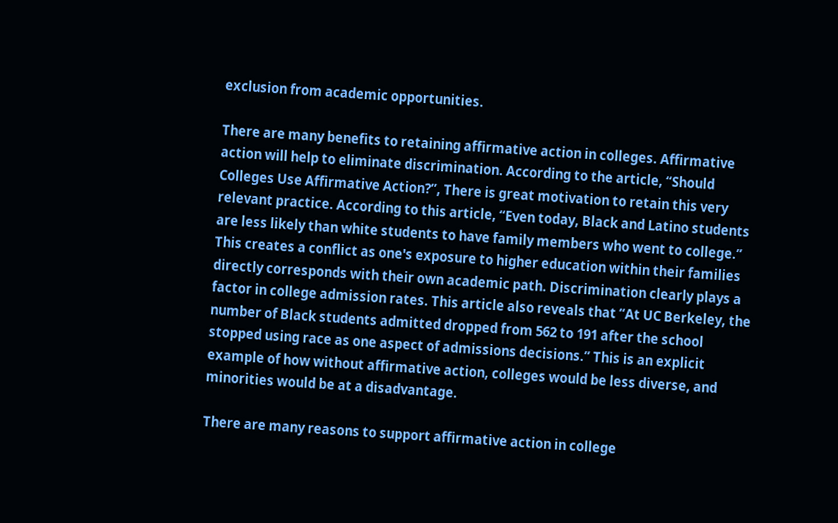exclusion from academic opportunities.

There are many benefits to retaining affirmative action in colleges. Affirmative action will help to eliminate discrimination. According to the article, “Should Colleges Use Affirmative Action?”, There is great motivation to retain this very relevant practice. According to this article, “Even today, Black and Latino students are less likely than white students to have family members who went to college.” This creates a conflict as one's exposure to higher education within their families directly corresponds with their own academic path. Discrimination clearly plays a factor in college admission rates. This article also reveals that “At UC Berkeley, the number of Black students admitted dropped from 562 to 191 after the school stopped using race as one aspect of admissions decisions.” This is an explicit example of how without affirmative action, colleges would be less diverse, and minorities would be at a disadvantage.

There are many reasons to support affirmative action in college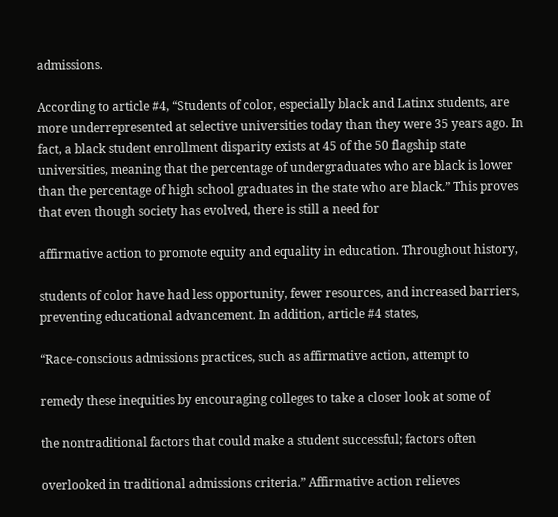admissions.

According to article #4, “Students of color, especially black and Latinx students, are more underrepresented at selective universities today than they were 35 years ago. In fact, a black student enrollment disparity exists at 45 of the 50 flagship state universities, meaning that the percentage of undergraduates who are black is lower than the percentage of high school graduates in the state who are black.” This proves that even though society has evolved, there is still a need for

affirmative action to promote equity and equality in education. Throughout history,

students of color have had less opportunity, fewer resources, and increased barriers, preventing educational advancement. In addition, article #4 states,

“Race-conscious admissions practices, such as affirmative action, attempt to

remedy these inequities by encouraging colleges to take a closer look at some of

the nontraditional factors that could make a student successful; factors often

overlooked in traditional admissions criteria.” Affirmative action relieves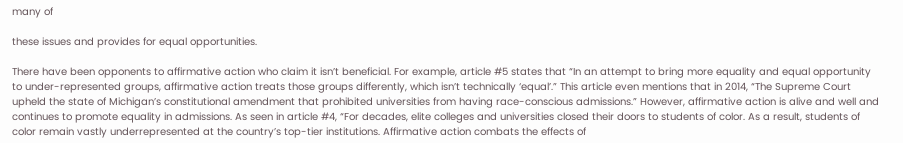many of

these issues and provides for equal opportunities.

There have been opponents to affirmative action who claim it isn’t beneficial. For example, article #5 states that “In an attempt to bring more equality and equal opportunity to under-represented groups, affirmative action treats those groups differently, which isn’t technically ‘equal’.” This article even mentions that in 2014, “The Supreme Court upheld the state of Michigan’s constitutional amendment that prohibited universities from having race-conscious admissions.” However, affirmative action is alive and well and continues to promote equality in admissions. As seen in article #4, “For decades, elite colleges and universities closed their doors to students of color. As a result, students of color remain vastly underrepresented at the country’s top-tier institutions. Affirmative action combats the effects of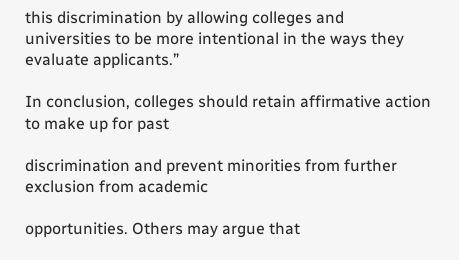this discrimination by allowing colleges and universities to be more intentional in the ways they evaluate applicants.”

In conclusion, colleges should retain affirmative action to make up for past

discrimination and prevent minorities from further exclusion from academic

opportunities. Others may argue that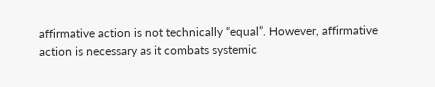affirmative action is not technically “equal”. However, affirmative action is necessary as it combats systemic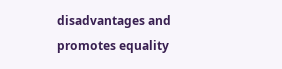disadvantages and promotes equality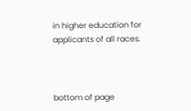in higher education for applicants of all races.



bottom of page